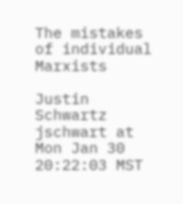The mistakes of individual Marxists

Justin Schwartz jschwart at
Mon Jan 30 20:22:03 MST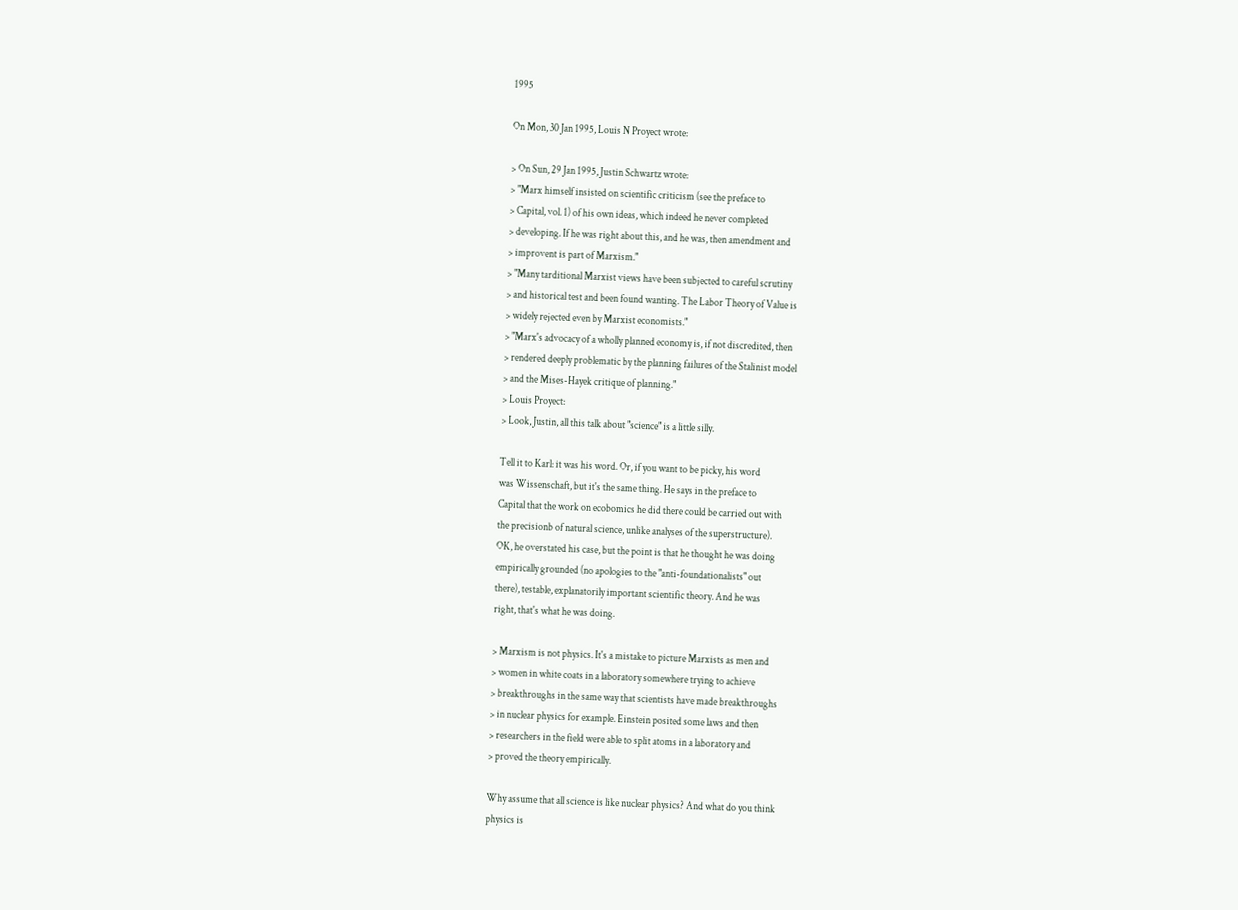1995

On Mon, 30 Jan 1995, Louis N Proyect wrote:

> On Sun, 29 Jan 1995, Justin Schwartz wrote:
> "Marx himself insisted on scientific criticism (see the preface to
> Capital, vol. 1) of his own ideas, which indeed he never completed
> developing. If he was right about this, and he was, then amendment and
> improvent is part of Marxism."
> "Many tarditional Marxist views have been subjected to careful scrutiny
> and historical test and been found wanting. The Labor Theory of Value is
> widely rejected even by Marxist economists."
> "Marx's advocacy of a wholly planned economy is, if not discredited, then
> rendered deeply problematic by the planning failures of the Stalinist model
> and the Mises-Hayek critique of planning."
> Louis Proyect:
> Look, Justin, all this talk about "science" is a little silly.

Tell it to Karl: it was his word. Or, if you want to be picky, his word
was Wissenschaft, but it's the same thing. He says in the preface to
Capital that the work on ecobomics he did there could be carried out with
the precisionb of natural science, unlike analyses of the superstructure).
OK, he overstated his case, but the point is that he thought he was doing
empirically grounded (no apologies to the "anti-foundationalists" out
there), testable, explanatorily important scientific theory. And he was
right, that's what he was doing.

> Marxism is not physics. It's a mistake to picture Marxists as men and
> women in white coats in a laboratory somewhere trying to achieve
> breakthroughs in the same way that scientists have made breakthroughs
> in nuclear physics for example. Einstein posited some laws and then
> researchers in the field were able to split atoms in a laboratory and
> proved the theory empirically.

Why assume that all science is like nuclear physics? And what do you think
physics is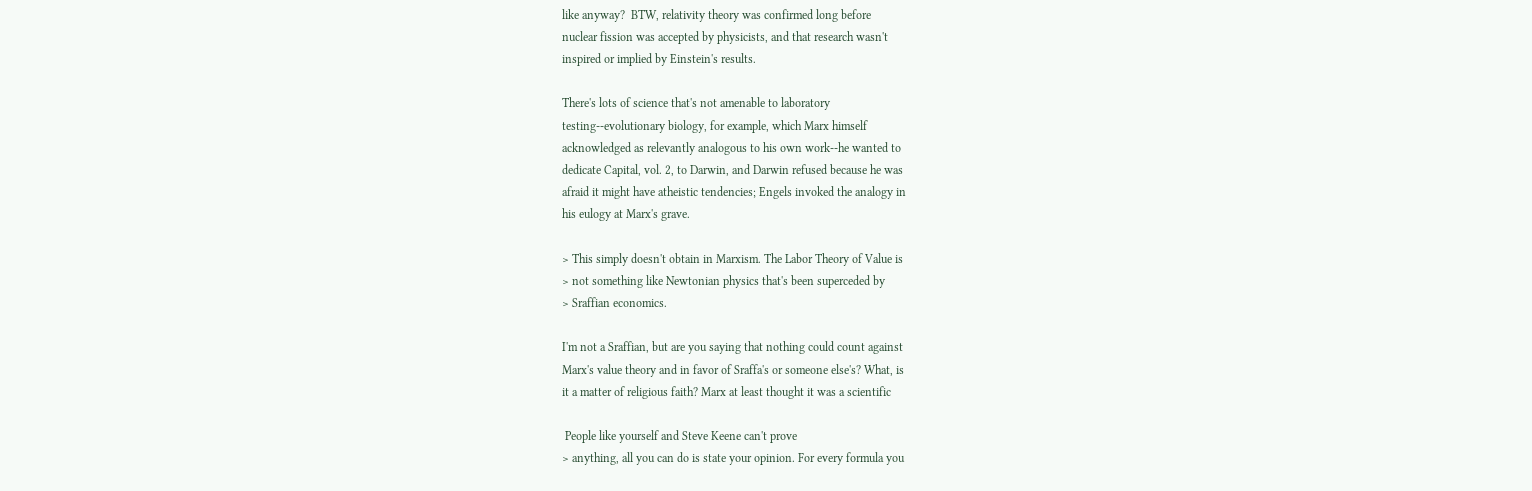like anyway?  BTW, relativity theory was confirmed long before
nuclear fission was accepted by physicists, and that research wasn't
inspired or implied by Einstein's results.

There's lots of science that's not amenable to laboratory
testing--evolutionary biology, for example, which Marx himself
acknowledged as relevantly analogous to his own work--he wanted to
dedicate Capital, vol. 2, to Darwin, and Darwin refused because he was
afraid it might have atheistic tendencies; Engels invoked the analogy in
his eulogy at Marx's grave.

> This simply doesn't obtain in Marxism. The Labor Theory of Value is
> not something like Newtonian physics that's been superceded by
> Sraffian economics.

I'm not a Sraffian, but are you saying that nothing could count against
Marx's value theory and in favor of Sraffa's or someone else's? What, is
it a matter of religious faith? Marx at least thought it was a scientific

 People like yourself and Steve Keene can't prove
> anything, all you can do is state your opinion. For every formula you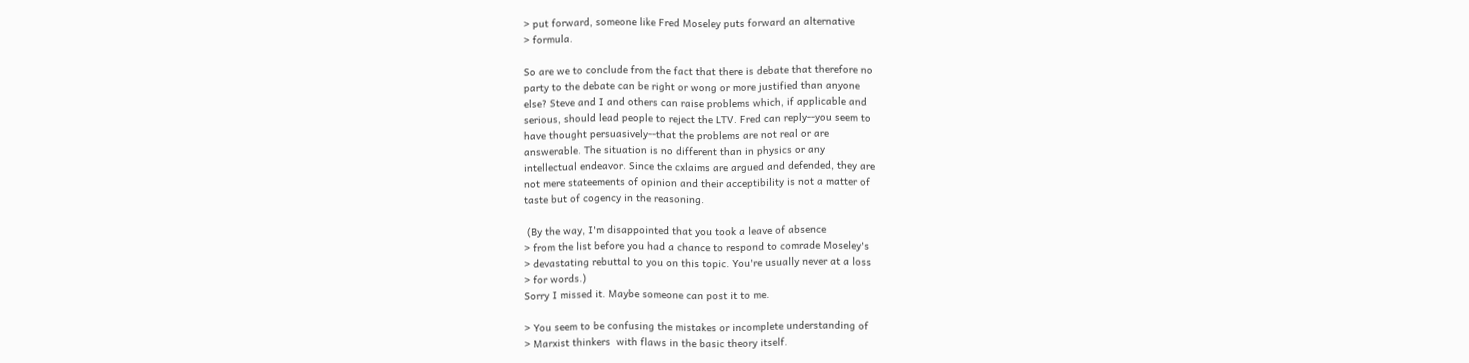> put forward, someone like Fred Moseley puts forward an alternative
> formula.

So are we to conclude from the fact that there is debate that therefore no
party to the debate can be right or wong or more justified than anyone
else? Steve and I and others can raise problems which, if applicable and
serious, should lead people to reject the LTV. Fred can reply--you seem to
have thought persuasively--that the problems are not real or are
answerable. The situation is no different than in physics or any
intellectual endeavor. Since the cxlaims are argued and defended, they are
not mere stateements of opinion and their acceptibility is not a matter of
taste but of cogency in the reasoning.

 (By the way, I'm disappointed that you took a leave of absence
> from the list before you had a chance to respond to comrade Moseley's
> devastating rebuttal to you on this topic. You're usually never at a loss
> for words.)
Sorry I missed it. Maybe someone can post it to me.

> You seem to be confusing the mistakes or incomplete understanding of
> Marxist thinkers  with flaws in the basic theory itself.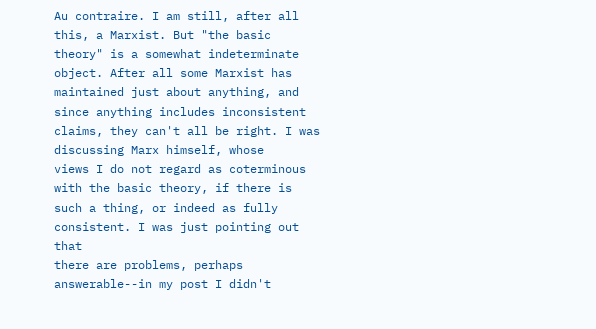Au contraire. I am still, after all this, a Marxist. But "the basic
theory" is a somewhat indeterminate object. After all some Marxist has
maintained just about anything, and since anything includes inconsistent
claims, they can't all be right. I was discussing Marx himself, whose
views I do not regard as coterminous with the basic theory, if there is
such a thing, or indeed as fully consistent. I was just pointing out that
there are problems, perhaps answerable--in my post I didn't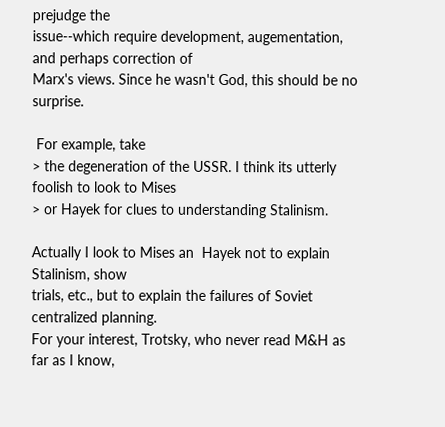prejudge the
issue--which require development, augementation, and perhaps correction of
Marx's views. Since he wasn't God, this should be no surprise.

 For example, take
> the degeneration of the USSR. I think its utterly foolish to look to Mises
> or Hayek for clues to understanding Stalinism.

Actually I look to Mises an  Hayek not to explain Stalinism, show
trials, etc., but to explain the failures of Soviet centralized planning.
For your interest, Trotsky, who never read M&H as far as I know,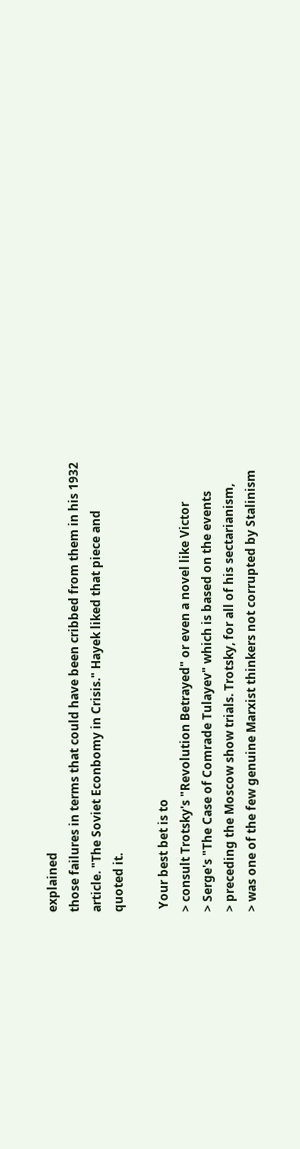explained
those failures in terms that could have been cribbed from them in his 1932
article. "The Soviet Econbomy in Crisis." Hayek liked that piece and
quoted it.

 Your best bet is to
> consult Trotsky's "Revolution Betrayed" or even a novel like Victor
> Serge's "The Case of Comrade Tulayev" which is based on the events
> preceding the Moscow show trials. Trotsky, for all of his sectarianism,
> was one of the few genuine Marxist thinkers not corrupted by Stalinism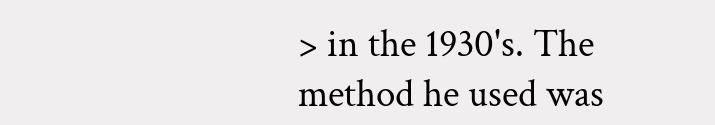> in the 1930's. The method he used was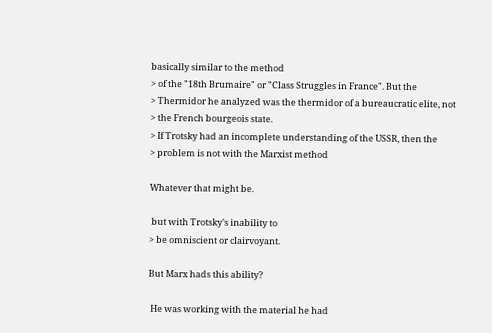basically similar to the method
> of the "18th Brumaire" or "Class Struggles in France". But the
> Thermidor he analyzed was the thermidor of a bureaucratic elite, not
> the French bourgeois state.
> If Trotsky had an incomplete understanding of the USSR, then the
> problem is not with the Marxist method

Whatever that might be.

 but with Trotsky's inability to
> be omniscient or clairvoyant.

But Marx hads this ability?

 He was working with the material he had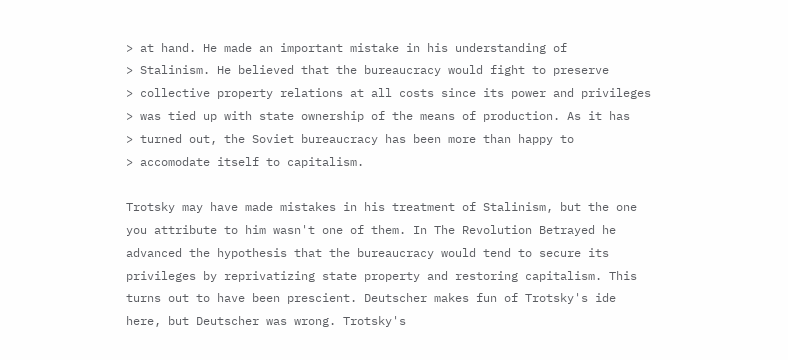> at hand. He made an important mistake in his understanding of
> Stalinism. He believed that the bureaucracy would fight to preserve
> collective property relations at all costs since its power and privileges
> was tied up with state ownership of the means of production. As it has
> turned out, the Soviet bureaucracy has been more than happy to
> accomodate itself to capitalism.

Trotsky may have made mistakes in his treatment of Stalinism, but the one
you attribute to him wasn't one of them. In The Revolution Betrayed he
advanced the hypothesis that the bureaucracy would tend to secure its
privileges by reprivatizing state property and restoring capitalism. This
turns out to have been prescient. Deutscher makes fun of Trotsky's ide
here, but Deutscher was wrong. Trotsky's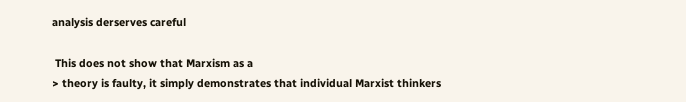analysis derserves careful

 This does not show that Marxism as a
> theory is faulty, it simply demonstrates that individual Marxist thinkers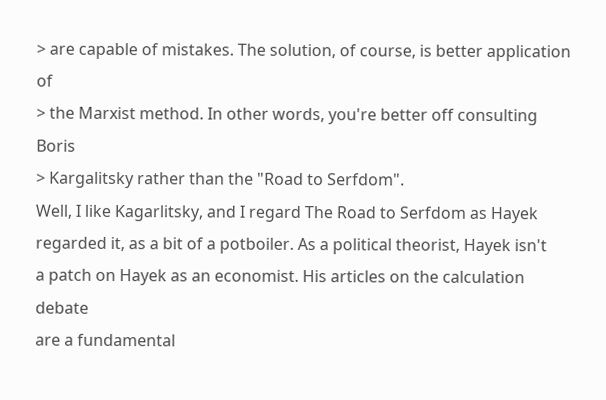> are capable of mistakes. The solution, of course, is better application of
> the Marxist method. In other words, you're better off consulting Boris
> Kargalitsky rather than the "Road to Serfdom".
Well, I like Kagarlitsky, and I regard The Road to Serfdom as Hayek
regarded it, as a bit of a potboiler. As a political theorist, Hayek isn't
a patch on Hayek as an economist. His articles on the calculation debate
are a fundamental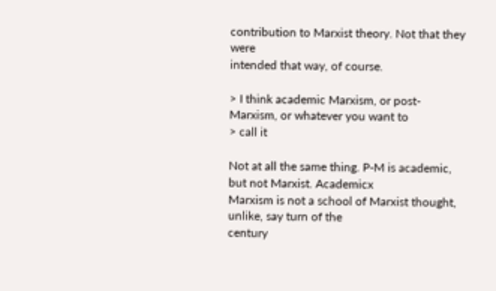contribution to Marxist theory. Not that they were
intended that way, of course.

> I think academic Marxism, or post-Marxism, or whatever you want to
> call it

Not at all the same thing. P-M is academic, but not Marxist. Academicx
Marxism is not a school of Marxist thought, unlike, say turn of the
century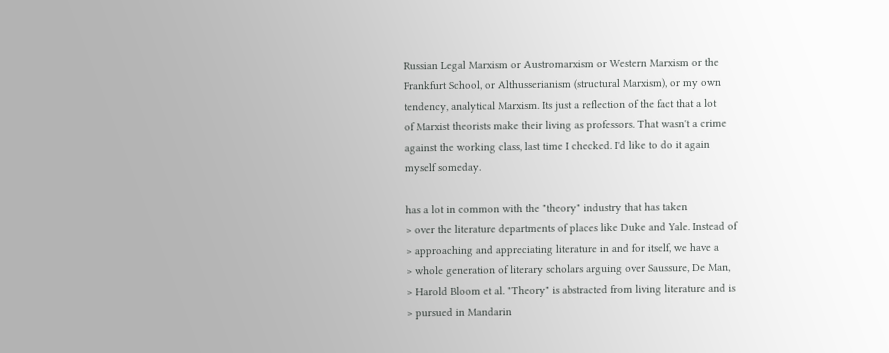Russian Legal Marxism or Austromarxism or Western Marxism or the
Frankfurt School, or Althusserianism (structural Marxism), or my own
tendency, analytical Marxism. Its just a reflection of the fact that a lot
of Marxist theorists make their living as professors. That wasn't a crime
against the working class, last time I checked. I'd like to do it again
myself someday.

has a lot in common with the "theory" industry that has taken
> over the literature departments of places like Duke and Yale. Instead of
> approaching and appreciating literature in and for itself, we have a
> whole generation of literary scholars arguing over Saussure, De Man,
> Harold Bloom et al. "Theory" is abstracted from living literature and is
> pursued in Mandarin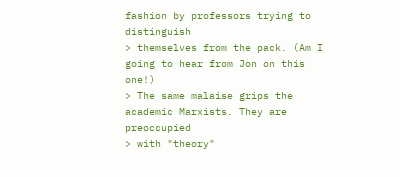fashion by professors trying to distinguish
> themselves from the pack. (Am I going to hear from Jon on this one!)
> The same malaise grips the academic Marxists. They are preoccupied
> with "theory"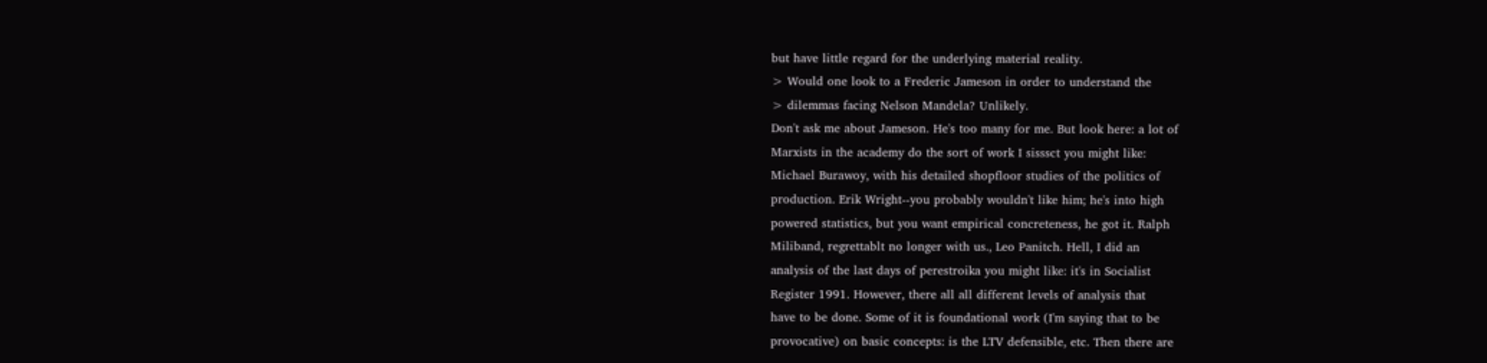but have little regard for the underlying material reality.
> Would one look to a Frederic Jameson in order to understand the
> dilemmas facing Nelson Mandela? Unlikely.
Don't ask me about Jameson. He's too many for me. But look here: a lot of
Marxists in the academy do the sort of work I sisssct you might like:
Michael Burawoy, with his detailed shopfloor studies of the politics of
production. Erik Wright--you probably wouldn't like him; he's into high
powered statistics, but you want empirical concreteness, he got it. Ralph
Miliband, regrettablt no longer with us., Leo Panitch. Hell, I did an
analysis of the last days of perestroika you might like: it's in Socialist
Register 1991. However, there all all different levels of analysis that
have to be done. Some of it is foundational work (I'm saying that to be
provocative) on basic concepts: is the LTV defensible, etc. Then there are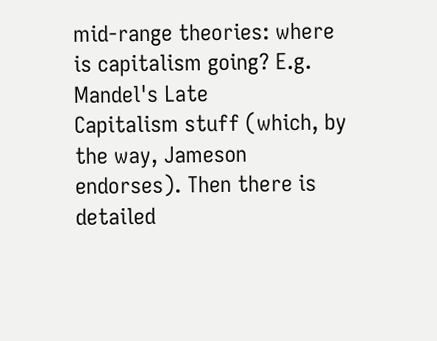mid-range theories: where is capitalism going? E.g. Mandel's Late
Capitalism stuff (which, by the way, Jameson endorses). Then there is
detailed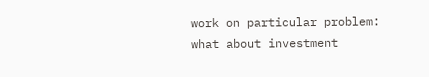work on particular problem: what about investment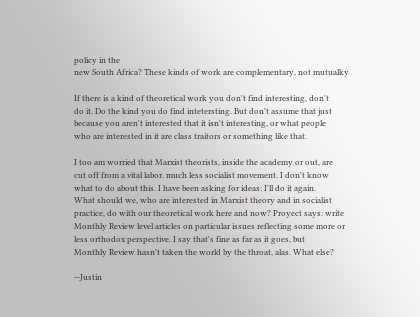policy in the
new South Africa? These kinds of work are complementary, not mutualky

If there is a kind of theoretical work you don't find interesting, don't
do it. Do the kind you do find intetersting. But don't assume that just
because you aren't interested that it isn't interesting, or what people
who are interested in it are class traitors or something like that.

I too am worried that Marxist theorists, inside the academy or out, are
cut off from a vital labor. much less socialist movement. I don't know
what to do about this. I have been asking for ideas: I'll do it again.
What should we, who are interested in Marxist theory and in socialist
practice, do with our theoretical work here and now? Proyect says: write
Monthly Review level articles on particular issues reflecting some more or
less orthodox perspective. I say that's fine as far as it goes, but
Monthly Review hasn't taken the world by the throat, alas. What else?

--Justin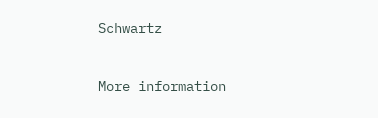Schwartz


More information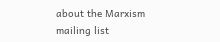about the Marxism mailing list